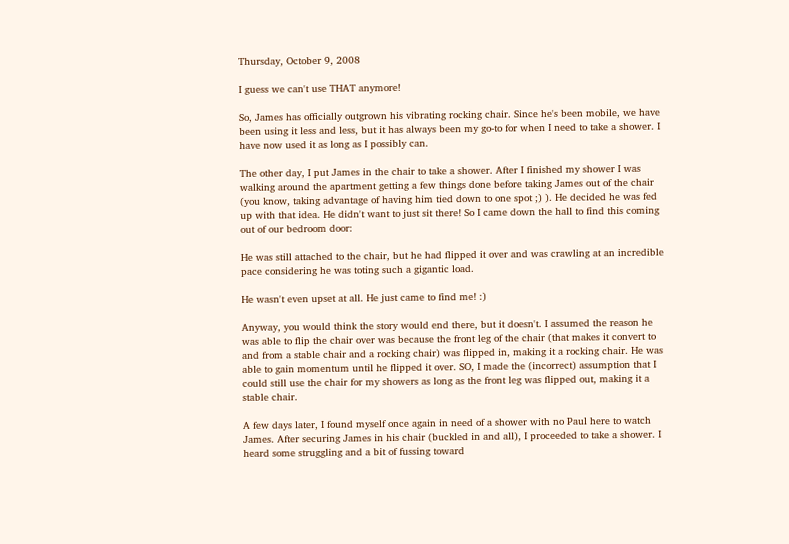Thursday, October 9, 2008

I guess we can't use THAT anymore!

So, James has officially outgrown his vibrating rocking chair. Since he's been mobile, we have been using it less and less, but it has always been my go-to for when I need to take a shower. I have now used it as long as I possibly can.

The other day, I put James in the chair to take a shower. After I finished my shower I was walking around the apartment getting a few things done before taking James out of the chair (you know, taking advantage of having him tied down to one spot ;) ). He decided he was fed up with that idea. He didn't want to just sit there! So I came down the hall to find this coming out of our bedroom door:

He was still attached to the chair, but he had flipped it over and was crawling at an incredible pace considering he was toting such a gigantic load.

He wasn't even upset at all. He just came to find me! :)

Anyway, you would think the story would end there, but it doesn't. I assumed the reason he was able to flip the chair over was because the front leg of the chair (that makes it convert to and from a stable chair and a rocking chair) was flipped in, making it a rocking chair. He was able to gain momentum until he flipped it over. SO, I made the (incorrect) assumption that I could still use the chair for my showers as long as the front leg was flipped out, making it a stable chair.

A few days later, I found myself once again in need of a shower with no Paul here to watch James. After securing James in his chair (buckled in and all), I proceeded to take a shower. I heard some struggling and a bit of fussing toward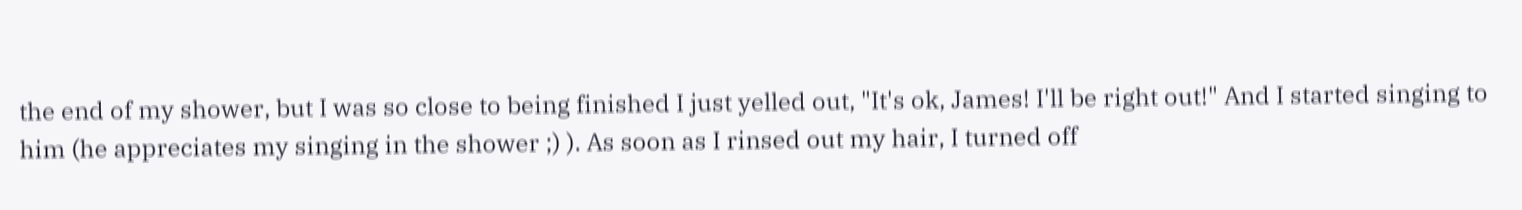the end of my shower, but I was so close to being finished I just yelled out, "It's ok, James! I'll be right out!" And I started singing to him (he appreciates my singing in the shower ;) ). As soon as I rinsed out my hair, I turned off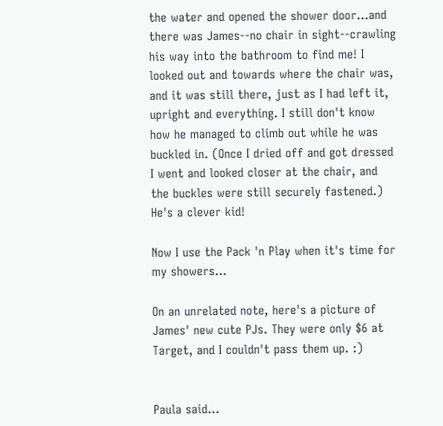the water and opened the shower door...and there was James--no chair in sight--crawling his way into the bathroom to find me! I looked out and towards where the chair was, and it was still there, just as I had left it, upright and everything. I still don't know how he managed to climb out while he was buckled in. (Once I dried off and got dressed I went and looked closer at the chair, and the buckles were still securely fastened.) He's a clever kid!

Now I use the Pack 'n Play when it's time for my showers...

On an unrelated note, here's a picture of James' new cute PJs. They were only $6 at Target, and I couldn't pass them up. :)


Paula said...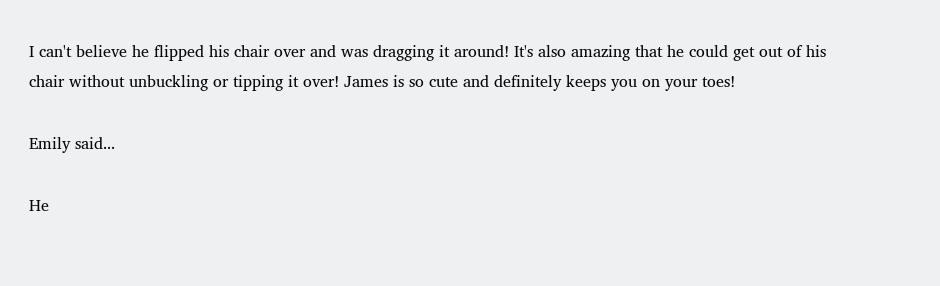I can't believe he flipped his chair over and was dragging it around! It's also amazing that he could get out of his chair without unbuckling or tipping it over! James is so cute and definitely keeps you on your toes!

Emily said...

He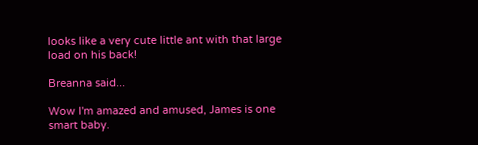looks like a very cute little ant with that large load on his back!

Breanna said...

Wow I'm amazed and amused, James is one smart baby.